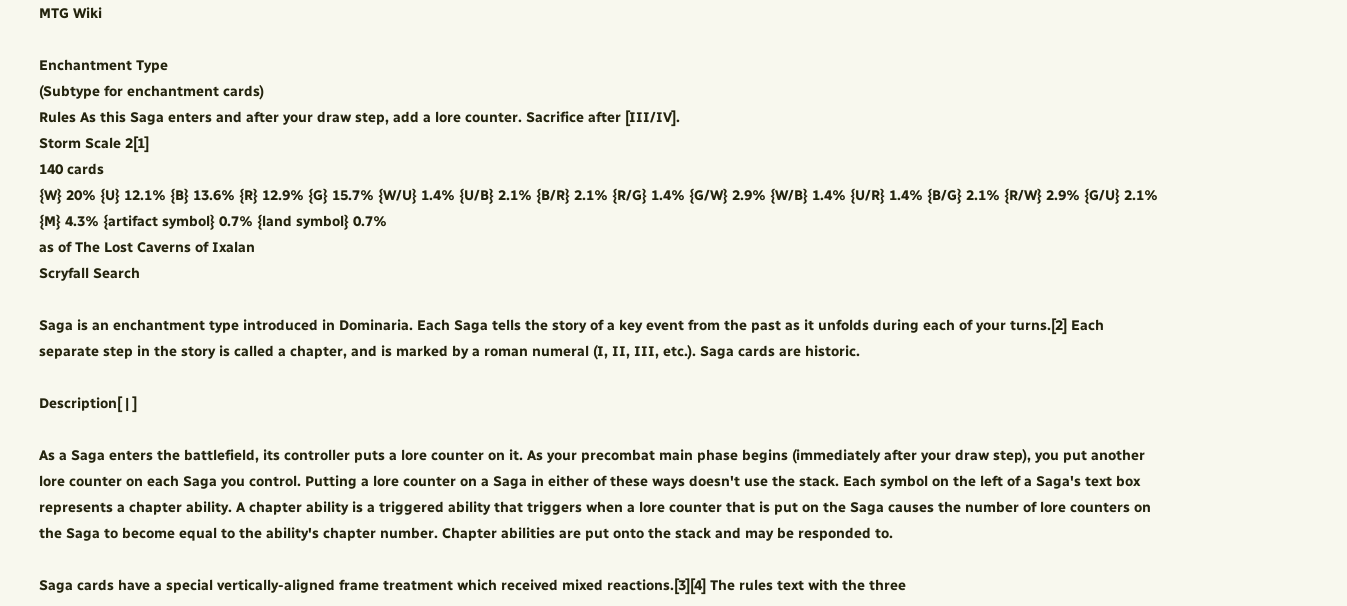MTG Wiki

Enchantment Type
(Subtype for enchantment cards)
Rules As this Saga enters and after your draw step, add a lore counter. Sacrifice after [III/IV].
Storm Scale 2[1]
140 cards
{W} 20% {U} 12.1% {B} 13.6% {R} 12.9% {G} 15.7% {W/U} 1.4% {U/B} 2.1% {B/R} 2.1% {R/G} 1.4% {G/W} 2.9% {W/B} 1.4% {U/R} 1.4% {B/G} 2.1% {R/W} 2.9% {G/U} 2.1% {M} 4.3% {artifact symbol} 0.7% {land symbol} 0.7%
as of The Lost Caverns of Ixalan
Scryfall Search

Saga is an enchantment type introduced in Dominaria. Each Saga tells the story of a key event from the past as it unfolds during each of your turns.[2] Each separate step in the story is called a chapter, and is marked by a roman numeral (I, II, III, etc.). Saga cards are historic.

Description[ | ]

As a Saga enters the battlefield, its controller puts a lore counter on it. As your precombat main phase begins (immediately after your draw step), you put another lore counter on each Saga you control. Putting a lore counter on a Saga in either of these ways doesn't use the stack. Each symbol on the left of a Saga's text box represents a chapter ability. A chapter ability is a triggered ability that triggers when a lore counter that is put on the Saga causes the number of lore counters on the Saga to become equal to the ability's chapter number. Chapter abilities are put onto the stack and may be responded to.

Saga cards have a special vertically-aligned frame treatment which received mixed reactions.[3][4] The rules text with the three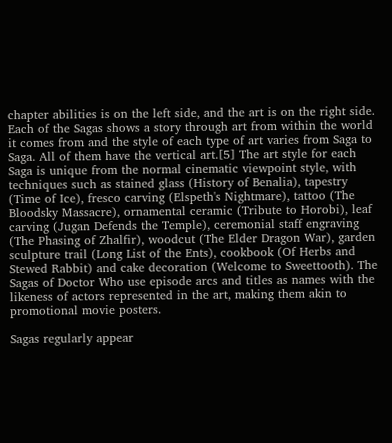chapter abilities is on the left side, and the art is on the right side. Each of the Sagas shows a story through art from within the world it comes from and the style of each type of art varies from Saga to Saga. All of them have the vertical art.[5] The art style for each Saga is unique from the normal cinematic viewpoint style, with techniques such as stained glass (History of Benalia), tapestry (Time of Ice), fresco carving (Elspeth's Nightmare), tattoo (The Bloodsky Massacre), ornamental ceramic (Tribute to Horobi), leaf carving (Jugan Defends the Temple), ceremonial staff engraving (The Phasing of Zhalfir), woodcut (The Elder Dragon War), garden sculpture trail (Long List of the Ents), cookbook (Of Herbs and Stewed Rabbit) and cake decoration (Welcome to Sweettooth). The Sagas of Doctor Who use episode arcs and titles as names with the likeness of actors represented in the art, making them akin to promotional movie posters.

Sagas regularly appear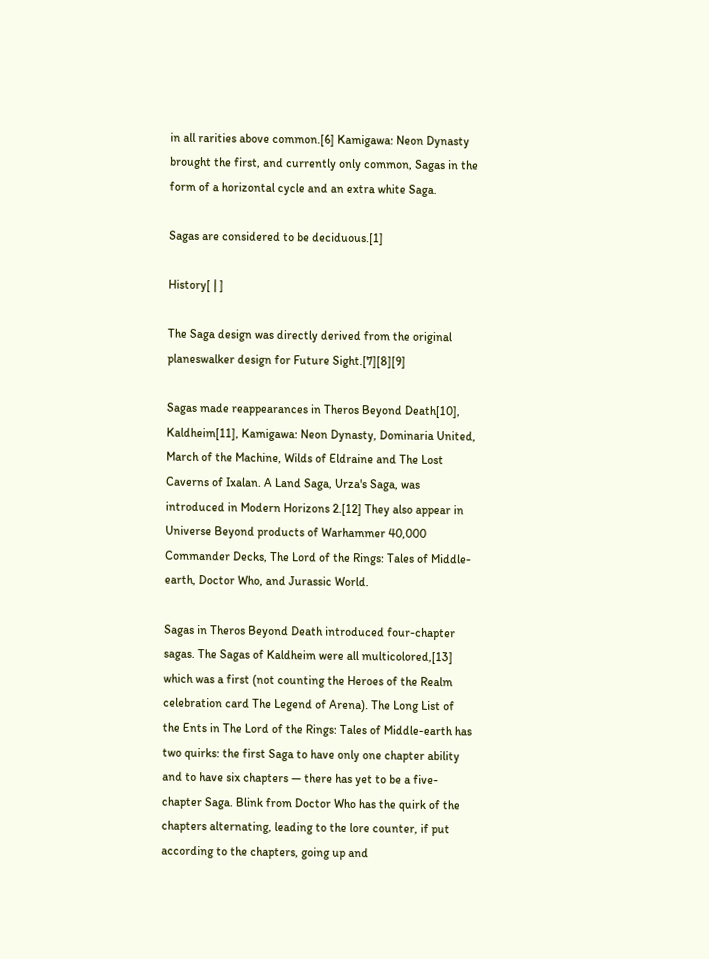in all rarities above common.[6] Kamigawa: Neon Dynasty brought the first, and currently only common, Sagas in the form of a horizontal cycle and an extra white Saga.

Sagas are considered to be deciduous.[1]

History[ | ]

The Saga design was directly derived from the original planeswalker design for Future Sight.[7][8][9]

Sagas made reappearances in Theros Beyond Death[10], Kaldheim[11], Kamigawa: Neon Dynasty, Dominaria United, March of the Machine, Wilds of Eldraine and The Lost Caverns of Ixalan. A Land Saga, Urza's Saga, was introduced in Modern Horizons 2.[12] They also appear in Universe Beyond products of Warhammer 40,000 Commander Decks, The Lord of the Rings: Tales of Middle-earth, Doctor Who, and Jurassic World.

Sagas in Theros Beyond Death introduced four-chapter sagas. The Sagas of Kaldheim were all multicolored,[13] which was a first (not counting the Heroes of the Realm celebration card The Legend of Arena). The Long List of the Ents in The Lord of the Rings: Tales of Middle-earth has two quirks: the first Saga to have only one chapter ability and to have six chapters — there has yet to be a five-chapter Saga. Blink from Doctor Who has the quirk of the chapters alternating, leading to the lore counter, if put according to the chapters, going up and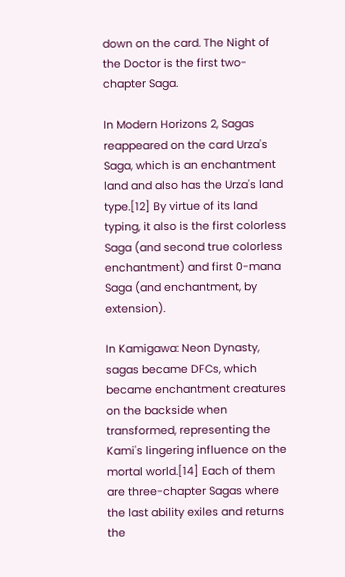down on the card. The Night of the Doctor is the first two-chapter Saga.

In Modern Horizons 2, Sagas reappeared on the card Urza's Saga, which is an enchantment land and also has the Urza's land type.[12] By virtue of its land typing, it also is the first colorless Saga (and second true colorless enchantment) and first 0-mana Saga (and enchantment, by extension).

In Kamigawa: Neon Dynasty, sagas became DFCs, which became enchantment creatures on the backside when transformed, representing the Kami's lingering influence on the mortal world.[14] Each of them are three-chapter Sagas where the last ability exiles and returns the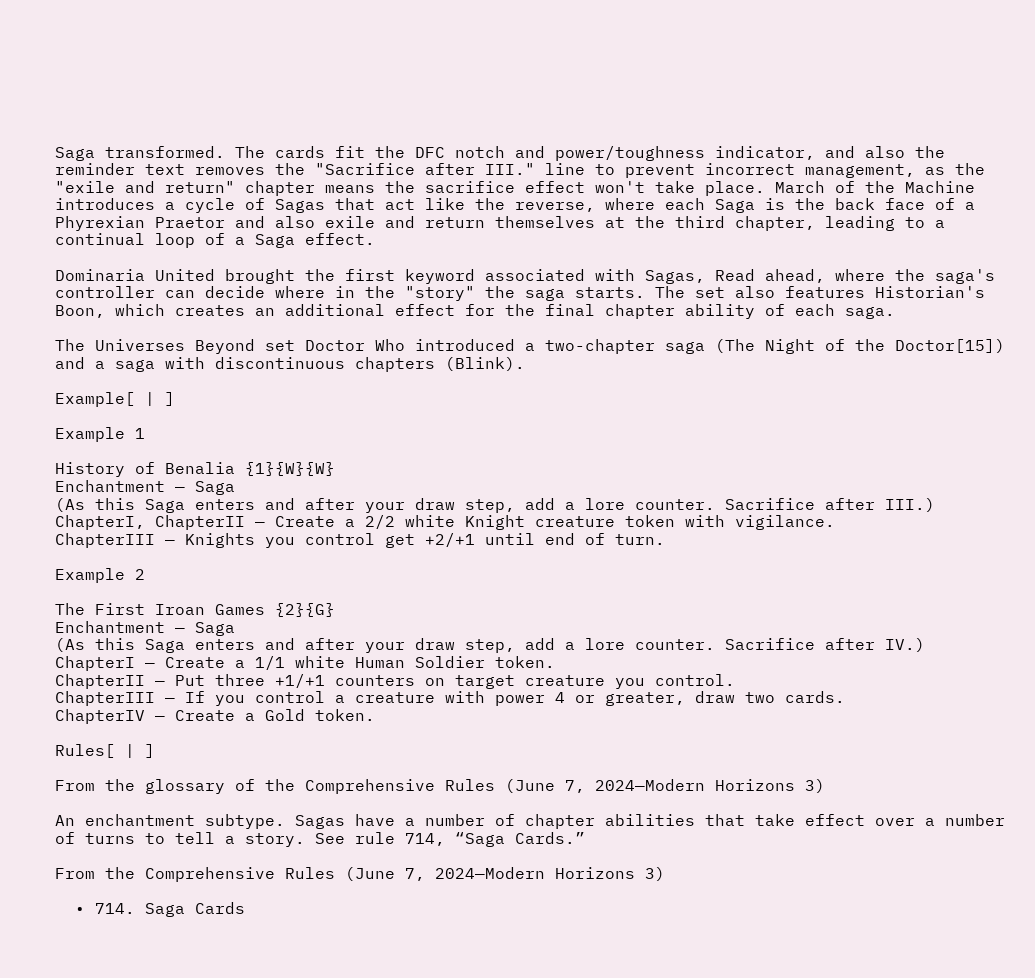Saga transformed. The cards fit the DFC notch and power/toughness indicator, and also the reminder text removes the "Sacrifice after III." line to prevent incorrect management, as the "exile and return" chapter means the sacrifice effect won't take place. March of the Machine introduces a cycle of Sagas that act like the reverse, where each Saga is the back face of a Phyrexian Praetor and also exile and return themselves at the third chapter, leading to a continual loop of a Saga effect.

Dominaria United brought the first keyword associated with Sagas, Read ahead, where the saga's controller can decide where in the "story" the saga starts. The set also features Historian's Boon, which creates an additional effect for the final chapter ability of each saga.

The Universes Beyond set Doctor Who introduced a two-chapter saga (The Night of the Doctor[15]) and a saga with discontinuous chapters (Blink).

Example[ | ]

Example 1

History of Benalia {1}{W}{W}
Enchantment — Saga
(As this Saga enters and after your draw step, add a lore counter. Sacrifice after III.)
ChapterI, ChapterII — Create a 2/2 white Knight creature token with vigilance.
ChapterIII — Knights you control get +2/+1 until end of turn.

Example 2

The First Iroan Games {2}{G}
Enchantment — Saga
(As this Saga enters and after your draw step, add a lore counter. Sacrifice after IV.)
ChapterI — Create a 1/1 white Human Soldier token.
ChapterII — Put three +1/+1 counters on target creature you control.
ChapterIII — If you control a creature with power 4 or greater, draw two cards.
ChapterIV — Create a Gold token.

Rules[ | ]

From the glossary of the Comprehensive Rules (June 7, 2024—Modern Horizons 3)

An enchantment subtype. Sagas have a number of chapter abilities that take effect over a number of turns to tell a story. See rule 714, “Saga Cards.”

From the Comprehensive Rules (June 7, 2024—Modern Horizons 3)

  • 714. Saga Cards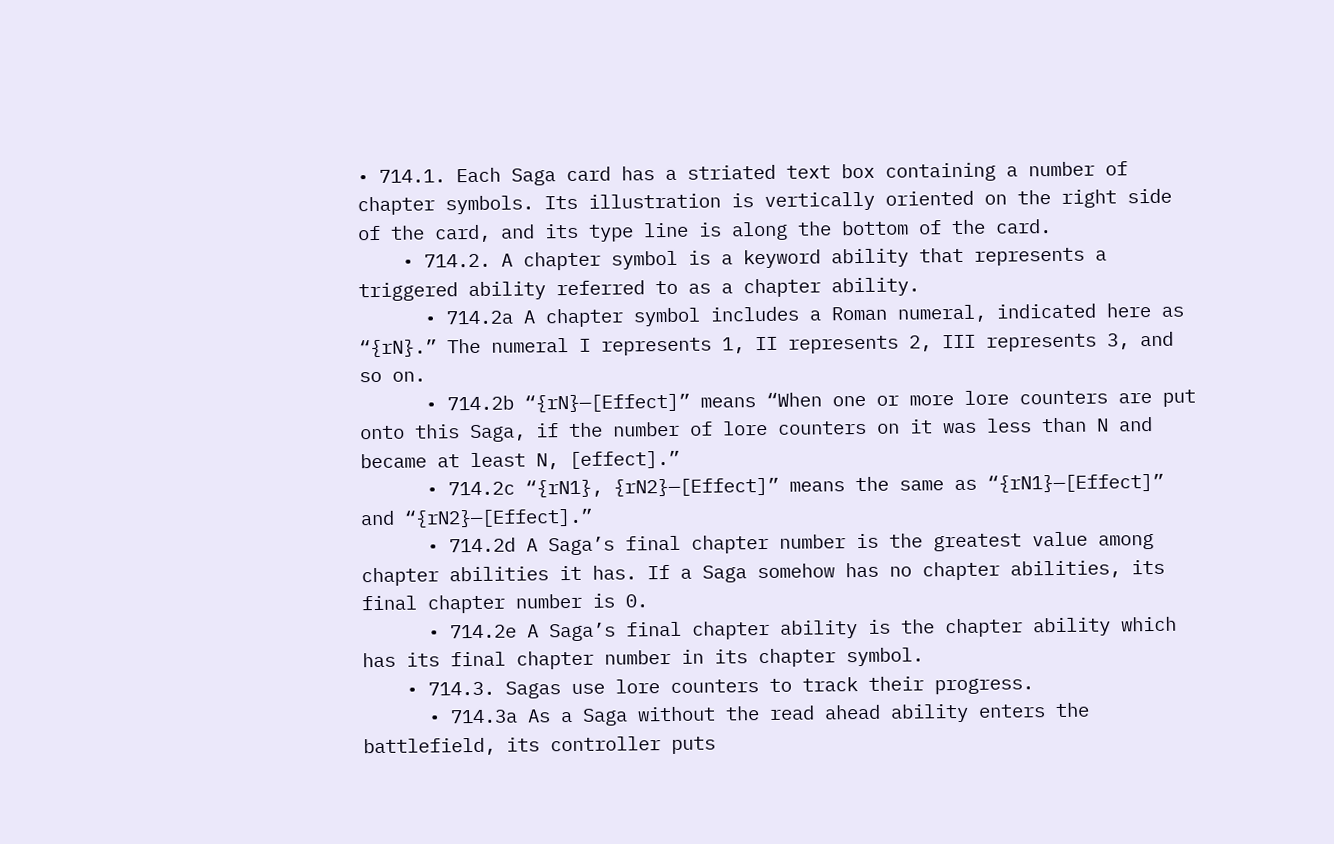• 714.1. Each Saga card has a striated text box containing a number of chapter symbols. Its illustration is vertically oriented on the right side of the card, and its type line is along the bottom of the card.
    • 714.2. A chapter symbol is a keyword ability that represents a triggered ability referred to as a chapter ability.
      • 714.2a A chapter symbol includes a Roman numeral, indicated here as “{rN}.” The numeral I represents 1, II represents 2, III represents 3, and so on.
      • 714.2b “{rN}—[Effect]” means “When one or more lore counters are put onto this Saga, if the number of lore counters on it was less than N and became at least N, [effect].”
      • 714.2c “{rN1}, {rN2}—[Effect]” means the same as “{rN1}—[Effect]” and “{rN2}—[Effect].”
      • 714.2d A Saga’s final chapter number is the greatest value among chapter abilities it has. If a Saga somehow has no chapter abilities, its final chapter number is 0.
      • 714.2e A Saga’s final chapter ability is the chapter ability which has its final chapter number in its chapter symbol.
    • 714.3. Sagas use lore counters to track their progress.
      • 714.3a As a Saga without the read ahead ability enters the battlefield, its controller puts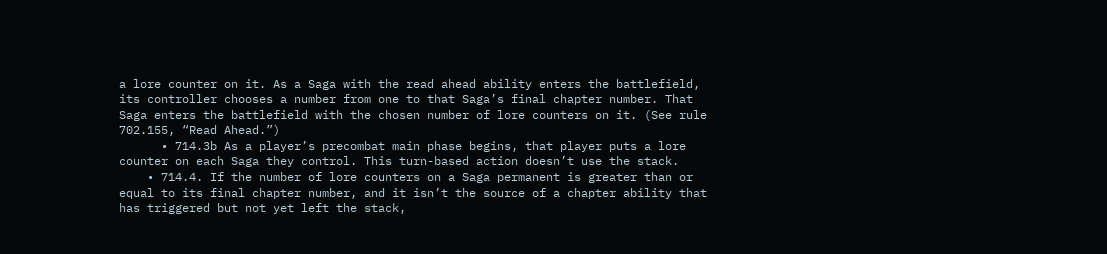a lore counter on it. As a Saga with the read ahead ability enters the battlefield, its controller chooses a number from one to that Saga’s final chapter number. That Saga enters the battlefield with the chosen number of lore counters on it. (See rule 702.155, “Read Ahead.”)
      • 714.3b As a player’s precombat main phase begins, that player puts a lore counter on each Saga they control. This turn-based action doesn’t use the stack.
    • 714.4. If the number of lore counters on a Saga permanent is greater than or equal to its final chapter number, and it isn’t the source of a chapter ability that has triggered but not yet left the stack,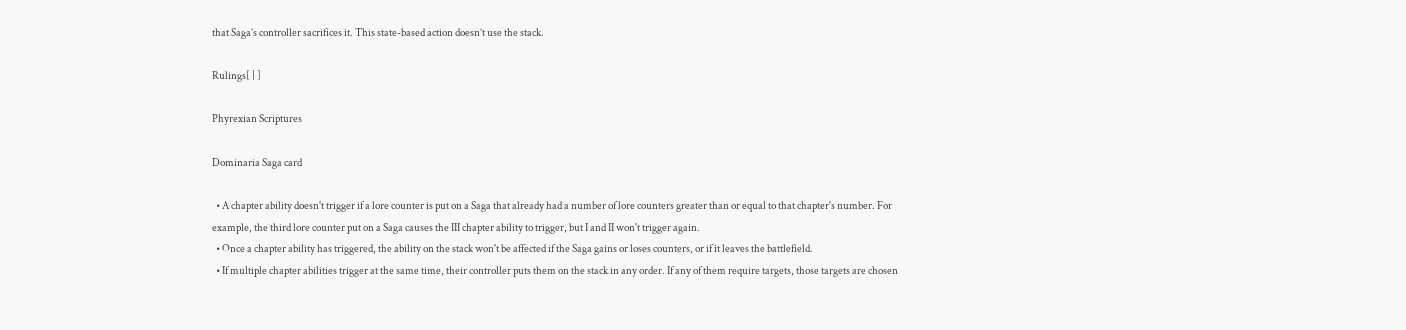that Saga’s controller sacrifices it. This state-based action doesn’t use the stack.

Rulings[ | ]

Phyrexian Scriptures

Dominaria Saga card

  • A chapter ability doesn't trigger if a lore counter is put on a Saga that already had a number of lore counters greater than or equal to that chapter's number. For example, the third lore counter put on a Saga causes the III chapter ability to trigger, but I and II won't trigger again.
  • Once a chapter ability has triggered, the ability on the stack won't be affected if the Saga gains or loses counters, or if it leaves the battlefield.
  • If multiple chapter abilities trigger at the same time, their controller puts them on the stack in any order. If any of them require targets, those targets are chosen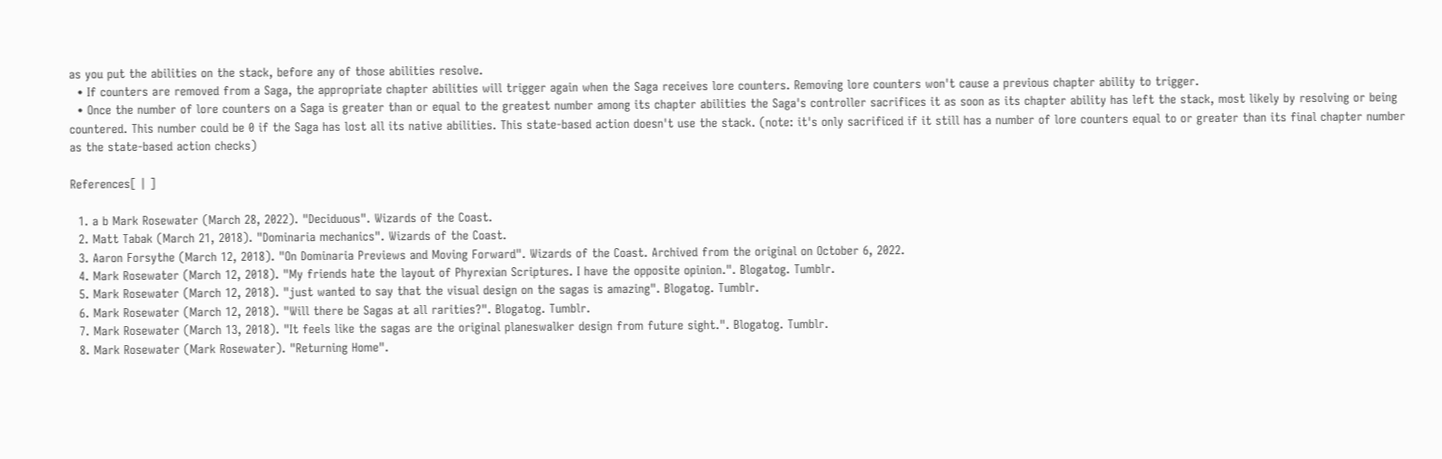as you put the abilities on the stack, before any of those abilities resolve.
  • If counters are removed from a Saga, the appropriate chapter abilities will trigger again when the Saga receives lore counters. Removing lore counters won't cause a previous chapter ability to trigger.
  • Once the number of lore counters on a Saga is greater than or equal to the greatest number among its chapter abilities the Saga's controller sacrifices it as soon as its chapter ability has left the stack, most likely by resolving or being countered. This number could be 0 if the Saga has lost all its native abilities. This state-based action doesn't use the stack. (note: it's only sacrificed if it still has a number of lore counters equal to or greater than its final chapter number as the state-based action checks)

References[ | ]

  1. a b Mark Rosewater (March 28, 2022). "Deciduous". Wizards of the Coast.
  2. Matt Tabak (March 21, 2018). "Dominaria mechanics". Wizards of the Coast.
  3. Aaron Forsythe (March 12, 2018). "On Dominaria Previews and Moving Forward". Wizards of the Coast. Archived from the original on October 6, 2022.
  4. Mark Rosewater (March 12, 2018). "My friends hate the layout of Phyrexian Scriptures. I have the opposite opinion.". Blogatog. Tumblr.
  5. Mark Rosewater (March 12, 2018). "just wanted to say that the visual design on the sagas is amazing". Blogatog. Tumblr.
  6. Mark Rosewater (March 12, 2018). "Will there be Sagas at all rarities?". Blogatog. Tumblr.
  7. Mark Rosewater (March 13, 2018). "It feels like the sagas are the original planeswalker design from future sight.". Blogatog. Tumblr.
  8. Mark Rosewater (Mark Rosewater). "Returning Home".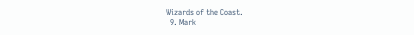Wizards of the Coast.
  9. Mark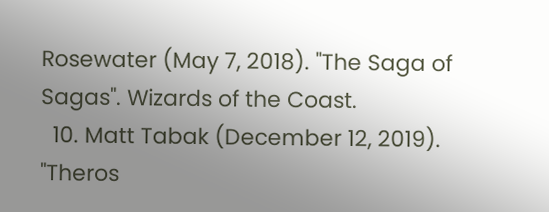Rosewater (May 7, 2018). "The Saga of Sagas". Wizards of the Coast.
  10. Matt Tabak (December 12, 2019). "Theros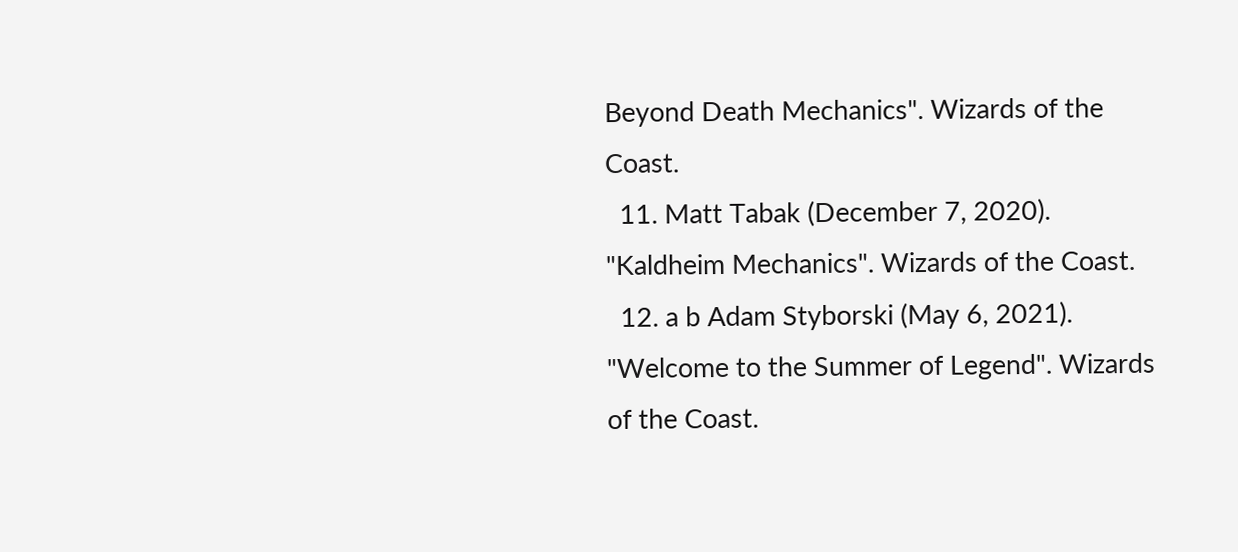Beyond Death Mechanics". Wizards of the Coast.
  11. Matt Tabak (December 7, 2020). "Kaldheim Mechanics". Wizards of the Coast.
  12. a b Adam Styborski (May 6, 2021). "Welcome to the Summer of Legend". Wizards of the Coast.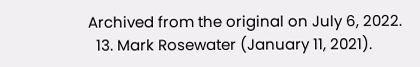Archived from the original on July 6, 2022.
  13. Mark Rosewater (January 11, 2021).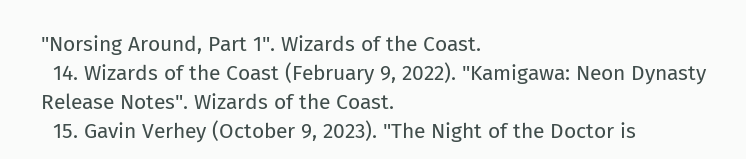"Norsing Around, Part 1". Wizards of the Coast.
  14. Wizards of the Coast (February 9, 2022). "Kamigawa: Neon Dynasty Release Notes". Wizards of the Coast.
  15. Gavin Verhey (October 9, 2023). "The Night of the Doctor is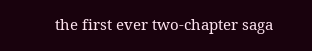the first ever two-chapter saga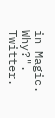in Magic. Why?". Twitter.